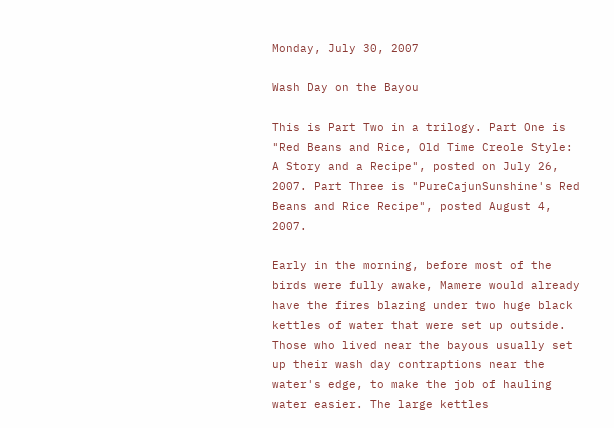Monday, July 30, 2007

Wash Day on the Bayou

This is Part Two in a trilogy. Part One is "Red Beans and Rice, Old Time Creole Style: A Story and a Recipe", posted on July 26, 2007. Part Three is "PureCajunSunshine's Red Beans and Rice Recipe", posted August 4, 2007.

Early in the morning, before most of the birds were fully awake, Mamere would already have the fires blazing under two huge black kettles of water that were set up outside. Those who lived near the bayous usually set up their wash day contraptions near the water's edge, to make the job of hauling water easier. The large kettles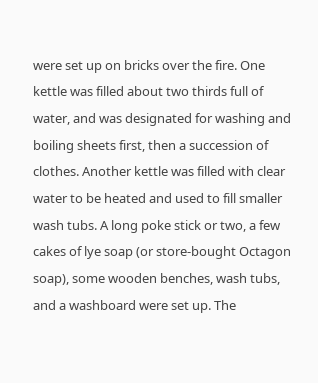were set up on bricks over the fire. One kettle was filled about two thirds full of water, and was designated for washing and boiling sheets first, then a succession of clothes. Another kettle was filled with clear water to be heated and used to fill smaller wash tubs. A long poke stick or two, a few cakes of lye soap (or store-bought Octagon soap), some wooden benches, wash tubs, and a washboard were set up. The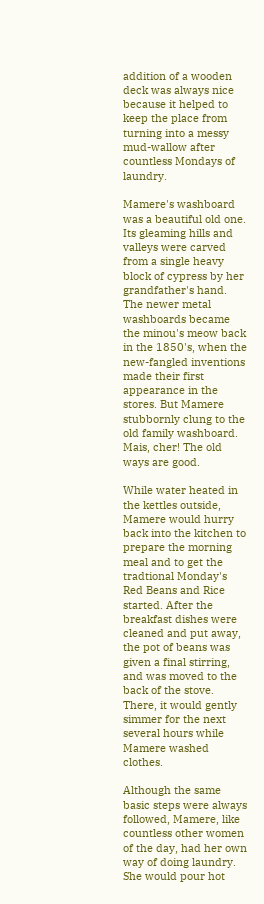addition of a wooden deck was always nice because it helped to keep the place from turning into a messy mud-wallow after countless Mondays of laundry.

Mamere's washboard was a beautiful old one. Its gleaming hills and valleys were carved from a single heavy block of cypress by her grandfather's hand. The newer metal washboards became the minou's meow back in the 1850's, when the new-fangled inventions made their first appearance in the stores. But Mamere stubbornly clung to the old family washboard. Mais, cher! The old ways are good.

While water heated in the kettles outside, Mamere would hurry back into the kitchen to prepare the morning meal and to get the tradtional Monday's Red Beans and Rice started. After the breakfast dishes were cleaned and put away, the pot of beans was given a final stirring, and was moved to the back of the stove. There, it would gently simmer for the next several hours while Mamere washed clothes.

Although the same basic steps were always followed, Mamere, like countless other women of the day, had her own way of doing laundry. She would pour hot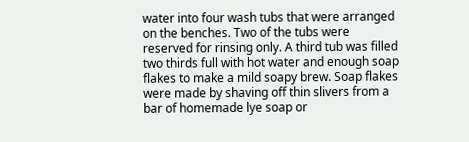water into four wash tubs that were arranged on the benches. Two of the tubs were reserved for rinsing only. A third tub was filled two thirds full with hot water and enough soap flakes to make a mild soapy brew. Soap flakes were made by shaving off thin slivers from a bar of homemade lye soap or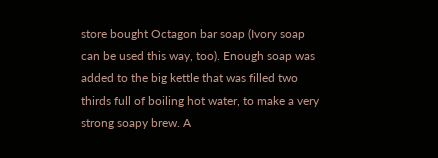store bought Octagon bar soap (Ivory soap can be used this way, too). Enough soap was added to the big kettle that was filled two thirds full of boiling hot water, to make a very strong soapy brew. A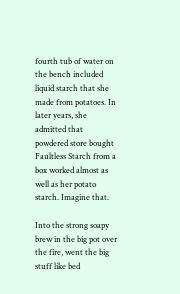fourth tub of water on the bench included liquid starch that she made from potatoes. In later years, she admitted that powdered store bought Faultless Starch from a box worked almost as well as her potato starch. Imagine that.

Into the strong soapy brew in the big pot over the fire, went the big stuff like bed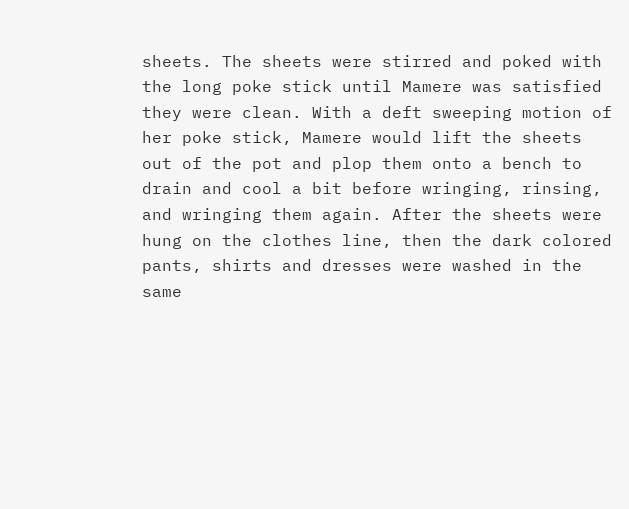sheets. The sheets were stirred and poked with the long poke stick until Mamere was satisfied they were clean. With a deft sweeping motion of her poke stick, Mamere would lift the sheets out of the pot and plop them onto a bench to drain and cool a bit before wringing, rinsing, and wringing them again. After the sheets were hung on the clothes line, then the dark colored pants, shirts and dresses were washed in the same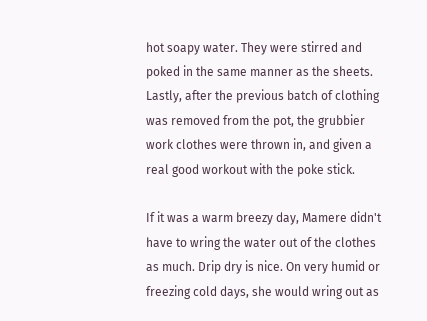hot soapy water. They were stirred and poked in the same manner as the sheets. Lastly, after the previous batch of clothing was removed from the pot, the grubbier work clothes were thrown in, and given a real good workout with the poke stick.

If it was a warm breezy day, Mamere didn't have to wring the water out of the clothes as much. Drip dry is nice. On very humid or freezing cold days, she would wring out as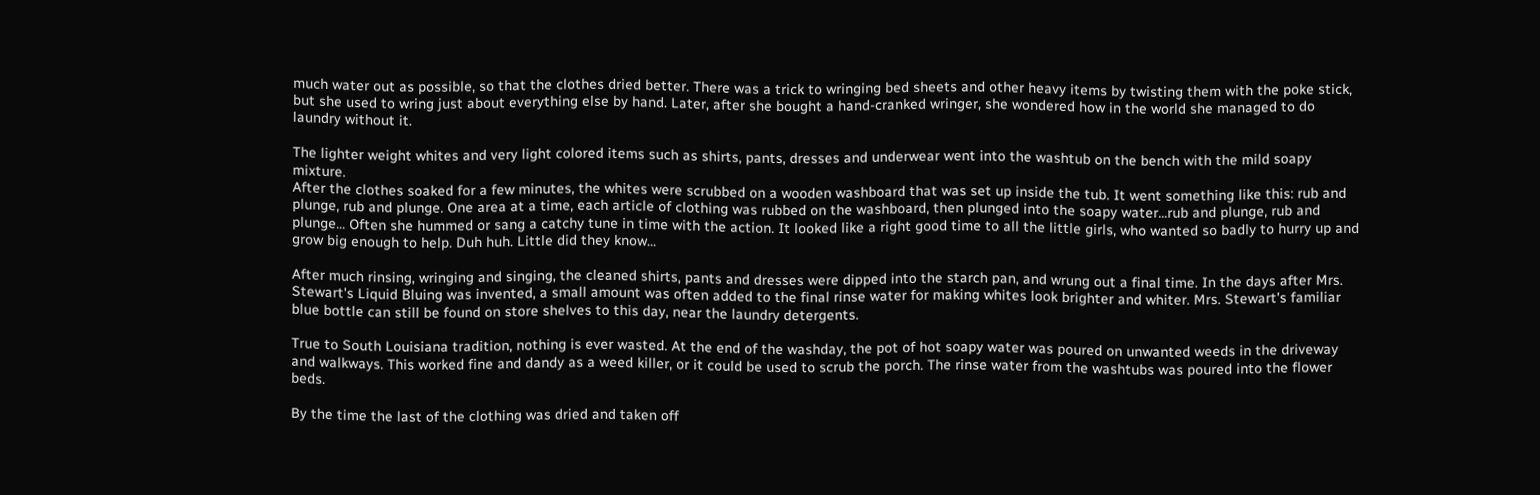much water out as possible, so that the clothes dried better. There was a trick to wringing bed sheets and other heavy items by twisting them with the poke stick, but she used to wring just about everything else by hand. Later, after she bought a hand-cranked wringer, she wondered how in the world she managed to do laundry without it.

The lighter weight whites and very light colored items such as shirts, pants, dresses and underwear went into the washtub on the bench with the mild soapy mixture.
After the clothes soaked for a few minutes, the whites were scrubbed on a wooden washboard that was set up inside the tub. It went something like this: rub and plunge, rub and plunge. One area at a time, each article of clothing was rubbed on the washboard, then plunged into the soapy water...rub and plunge, rub and plunge... Often she hummed or sang a catchy tune in time with the action. It looked like a right good time to all the little girls, who wanted so badly to hurry up and grow big enough to help. Duh huh. Little did they know...

After much rinsing, wringing and singing, the cleaned shirts, pants and dresses were dipped into the starch pan, and wrung out a final time. In the days after Mrs. Stewart's Liquid Bluing was invented, a small amount was often added to the final rinse water for making whites look brighter and whiter. Mrs. Stewart's familiar blue bottle can still be found on store shelves to this day, near the laundry detergents.

True to South Louisiana tradition, nothing is ever wasted. At the end of the washday, the pot of hot soapy water was poured on unwanted weeds in the driveway and walkways. This worked fine and dandy as a weed killer, or it could be used to scrub the porch. The rinse water from the washtubs was poured into the flower beds.

By the time the last of the clothing was dried and taken off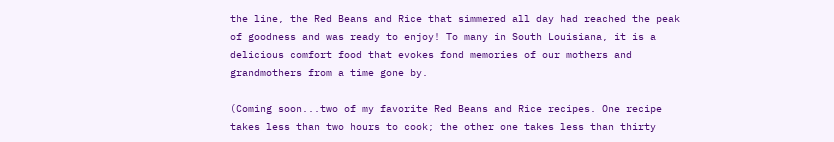the line, the Red Beans and Rice that simmered all day had reached the peak of goodness and was ready to enjoy! To many in South Louisiana, it is a delicious comfort food that evokes fond memories of our mothers and grandmothers from a time gone by.

(Coming soon...two of my favorite Red Beans and Rice recipes. One recipe takes less than two hours to cook; the other one takes less than thirty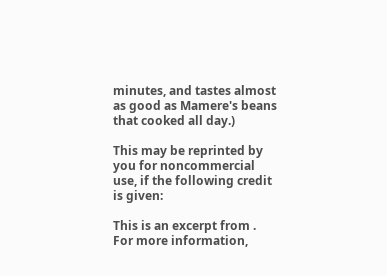minutes, and tastes almost as good as Mamere's beans that cooked all day.)

This may be reprinted by you for noncommercial use, if the following credit is given:

This is an excerpt from . For more information,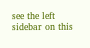see the left sidebar on this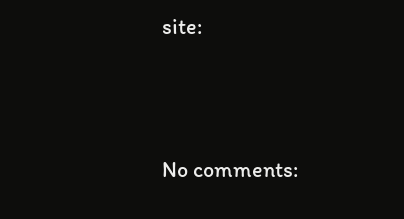site:




No comments: